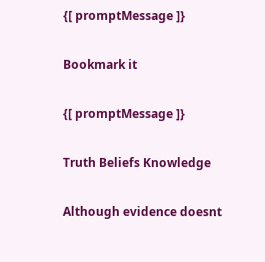{[ promptMessage ]}

Bookmark it

{[ promptMessage ]}

Truth Beliefs Knowledge

Although evidence doesnt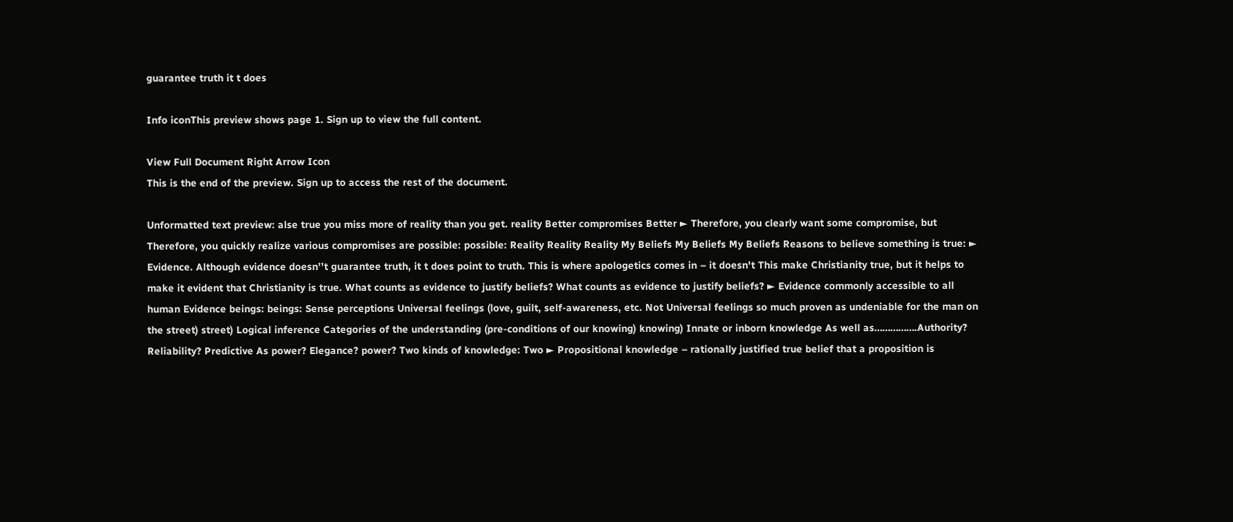guarantee truth it t does

Info iconThis preview shows page 1. Sign up to view the full content.

View Full Document Right Arrow Icon
This is the end of the preview. Sign up to access the rest of the document.

Unformatted text preview: alse true you miss more of reality than you get. reality Better compromises Better ► Therefore, you clearly want some compromise, but Therefore, you quickly realize various compromises are possible: possible: Reality Reality Reality My Beliefs My Beliefs My Beliefs Reasons to believe something is true: ► Evidence. Although evidence doesn’’t guarantee truth, it t does point to truth. This is where apologetics comes in – it doesn't This make Christianity true, but it helps to make it evident that Christianity is true. What counts as evidence to justify beliefs? What counts as evidence to justify beliefs? ► Evidence commonly accessible to all human Evidence beings: beings: Sense perceptions Universal feelings (love, guilt, self-awareness, etc. Not Universal feelings so much proven as undeniable for the man on the street) street) Logical inference Categories of the understanding (pre-conditions of our knowing) knowing) Innate or inborn knowledge As well as…………….Authority? Reliability? Predictive As power? Elegance? power? Two kinds of knowledge: Two ► Propositional knowledge – rationally justified true belief that a proposition is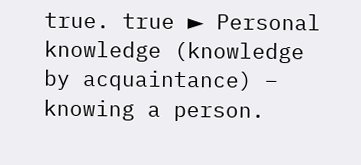true. true ► Personal knowledge (knowledge by acquaintance) – knowing a person.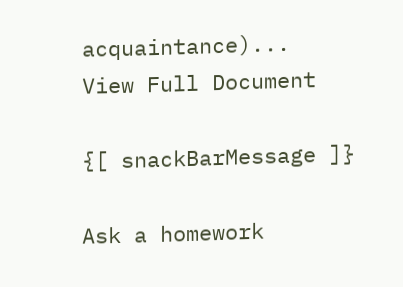acquaintance)...
View Full Document

{[ snackBarMessage ]}

Ask a homework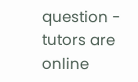question - tutors are online